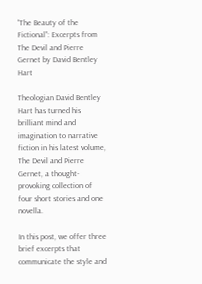“The Beauty of the Fictional”: Excerpts from The Devil and Pierre Gernet by David Bentley Hart

Theologian David Bentley Hart has turned his brilliant mind and imagination to narrative fiction in his latest volume, The Devil and Pierre Gernet, a thought-provoking collection of four short stories and one novella.

In this post, we offer three brief excerpts that communicate the style and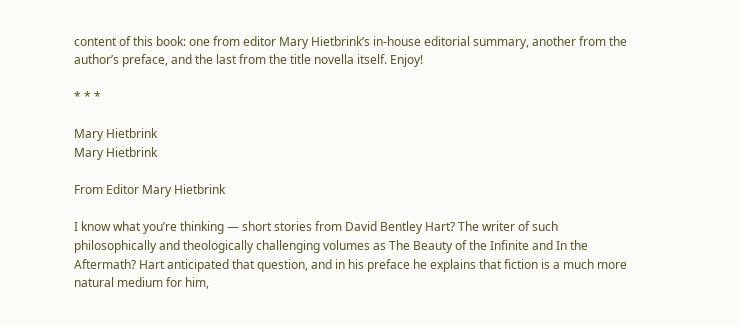content of this book: one from editor Mary Hietbrink’s in-house editorial summary, another from the author’s preface, and the last from the title novella itself. Enjoy!

* * *

Mary Hietbrink
Mary Hietbrink

From Editor Mary Hietbrink

I know what you’re thinking — short stories from David Bentley Hart? The writer of such  philosophically and theologically challenging volumes as The Beauty of the Infinite and In the Aftermath? Hart anticipated that question, and in his preface he explains that fiction is a much more natural medium for him,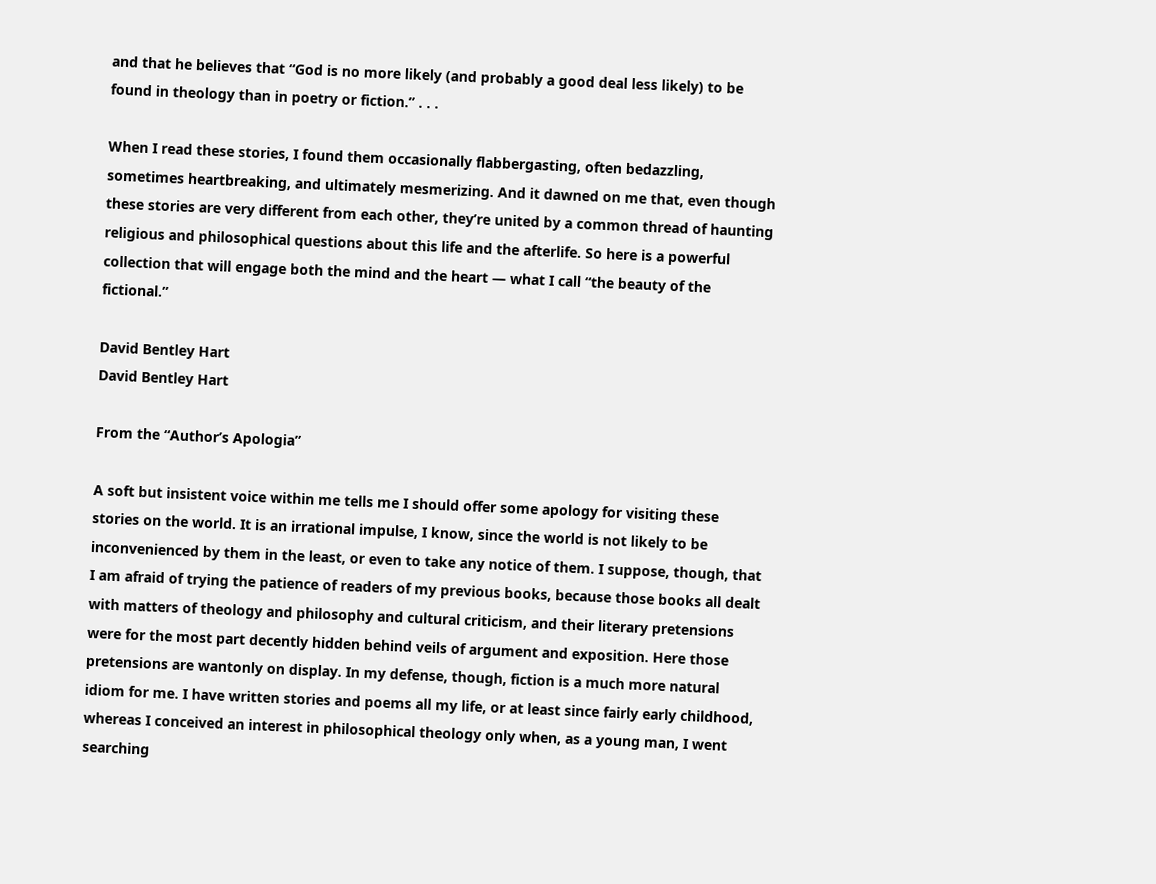and that he believes that “God is no more likely (and probably a good deal less likely) to be found in theology than in poetry or fiction.” . . .

When I read these stories, I found them occasionally flabbergasting, often bedazzling, sometimes heartbreaking, and ultimately mesmerizing. And it dawned on me that, even though these stories are very different from each other, they’re united by a common thread of haunting religious and philosophical questions about this life and the afterlife. So here is a powerful collection that will engage both the mind and the heart — what I call “the beauty of the fictional.”

David Bentley Hart
David Bentley Hart

From the “Author’s Apologia”

A soft but insistent voice within me tells me I should offer some apology for visiting these stories on the world. It is an irrational impulse, I know, since the world is not likely to be inconvenienced by them in the least, or even to take any notice of them. I suppose, though, that I am afraid of trying the patience of readers of my previous books, because those books all dealt with matters of theology and philosophy and cultural criticism, and their literary pretensions were for the most part decently hidden behind veils of argument and exposition. Here those pretensions are wantonly on display. In my defense, though, fiction is a much more natural idiom for me. I have written stories and poems all my life, or at least since fairly early childhood, whereas I conceived an interest in philosophical theology only when, as a young man, I went searching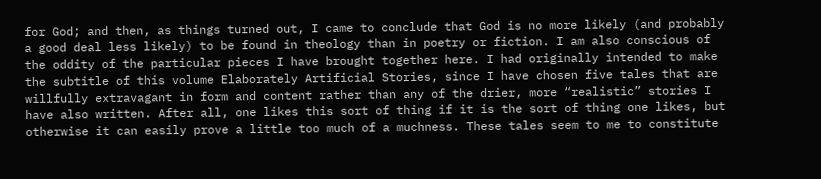for God; and then, as things turned out, I came to conclude that God is no more likely (and probably a good deal less likely) to be found in theology than in poetry or fiction. I am also conscious of the oddity of the particular pieces I have brought together here. I had originally intended to make the subtitle of this volume Elaborately Artificial Stories, since I have chosen five tales that are willfully extravagant in form and content rather than any of the drier, more “realistic” stories I have also written. After all, one likes this sort of thing if it is the sort of thing one likes, but otherwise it can easily prove a little too much of a muchness. These tales seem to me to constitute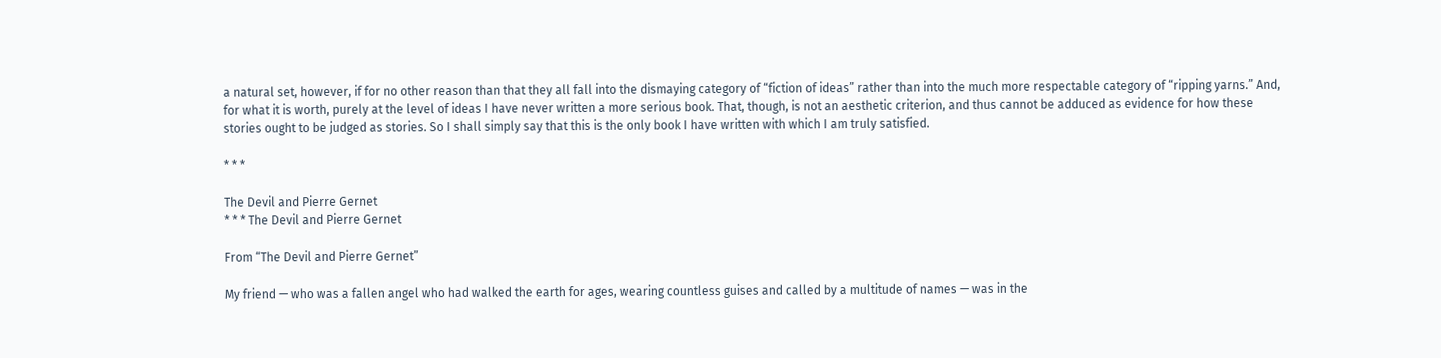a natural set, however, if for no other reason than that they all fall into the dismaying category of “fiction of ideas” rather than into the much more respectable category of “ripping yarns.” And, for what it is worth, purely at the level of ideas I have never written a more serious book. That, though, is not an aesthetic criterion, and thus cannot be adduced as evidence for how these stories ought to be judged as stories. So I shall simply say that this is the only book I have written with which I am truly satisfied.

* * *

The Devil and Pierre Gernet
* * * The Devil and Pierre Gernet

From “The Devil and Pierre Gernet”

My friend — who was a fallen angel who had walked the earth for ages, wearing countless guises and called by a multitude of names — was in the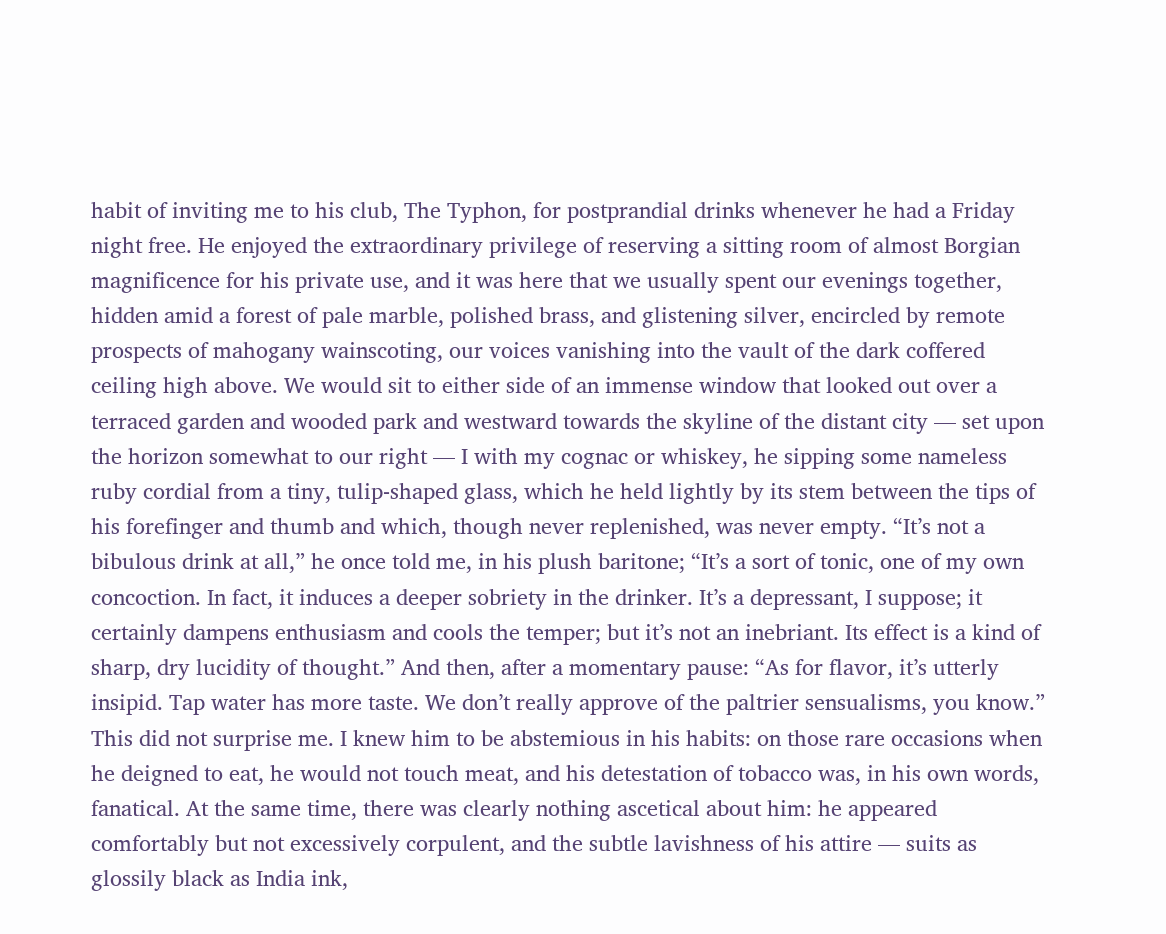habit of inviting me to his club, The Typhon, for postprandial drinks whenever he had a Friday night free. He enjoyed the extraordinary privilege of reserving a sitting room of almost Borgian magnificence for his private use, and it was here that we usually spent our evenings together, hidden amid a forest of pale marble, polished brass, and glistening silver, encircled by remote prospects of mahogany wainscoting, our voices vanishing into the vault of the dark coffered ceiling high above. We would sit to either side of an immense window that looked out over a terraced garden and wooded park and westward towards the skyline of the distant city — set upon the horizon somewhat to our right — I with my cognac or whiskey, he sipping some nameless ruby cordial from a tiny, tulip-shaped glass, which he held lightly by its stem between the tips of his forefinger and thumb and which, though never replenished, was never empty. “It’s not a bibulous drink at all,” he once told me, in his plush baritone; “It’s a sort of tonic, one of my own concoction. In fact, it induces a deeper sobriety in the drinker. It’s a depressant, I suppose; it certainly dampens enthusiasm and cools the temper; but it’s not an inebriant. Its effect is a kind of sharp, dry lucidity of thought.” And then, after a momentary pause: “As for flavor, it’s utterly insipid. Tap water has more taste. We don’t really approve of the paltrier sensualisms, you know.” This did not surprise me. I knew him to be abstemious in his habits: on those rare occasions when he deigned to eat, he would not touch meat, and his detestation of tobacco was, in his own words, fanatical. At the same time, there was clearly nothing ascetical about him: he appeared comfortably but not excessively corpulent, and the subtle lavishness of his attire — suits as glossily black as India ink,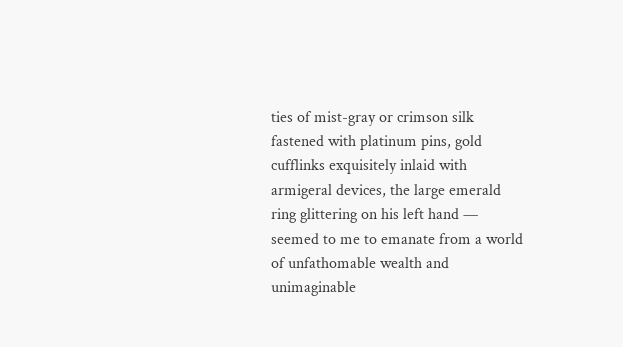ties of mist-gray or crimson silk fastened with platinum pins, gold cufflinks exquisitely inlaid with armigeral devices, the large emerald ring glittering on his left hand — seemed to me to emanate from a world of unfathomable wealth and unimaginable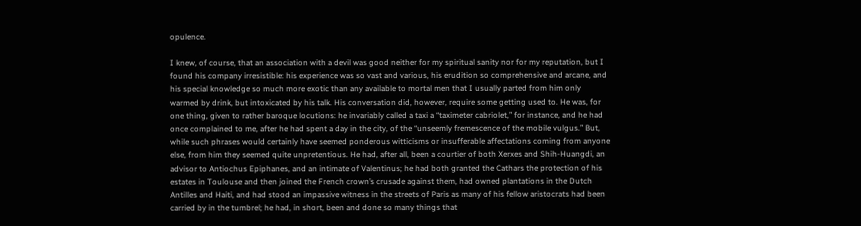opulence.

I knew, of course, that an association with a devil was good neither for my spiritual sanity nor for my reputation, but I found his company irresistible: his experience was so vast and various, his erudition so comprehensive and arcane, and his special knowledge so much more exotic than any available to mortal men that I usually parted from him only warmed by drink, but intoxicated by his talk. His conversation did, however, require some getting used to. He was, for one thing, given to rather baroque locutions: he invariably called a taxi a “taximeter cabriolet,” for instance, and he had once complained to me, after he had spent a day in the city, of the “unseemly fremescence of the mobile vulgus.” But, while such phrases would certainly have seemed ponderous witticisms or insufferable affectations coming from anyone else, from him they seemed quite unpretentious. He had, after all, been a courtier of both Xerxes and Shih-Huangdi, an advisor to Antiochus Epiphanes, and an intimate of Valentinus; he had both granted the Cathars the protection of his estates in Toulouse and then joined the French crown’s crusade against them, had owned plantations in the Dutch Antilles and Haiti, and had stood an impassive witness in the streets of Paris as many of his fellow aristocrats had been carried by in the tumbrel; he had, in short, been and done so many things that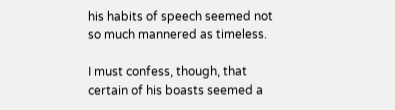his habits of speech seemed not so much mannered as timeless.

I must confess, though, that certain of his boasts seemed a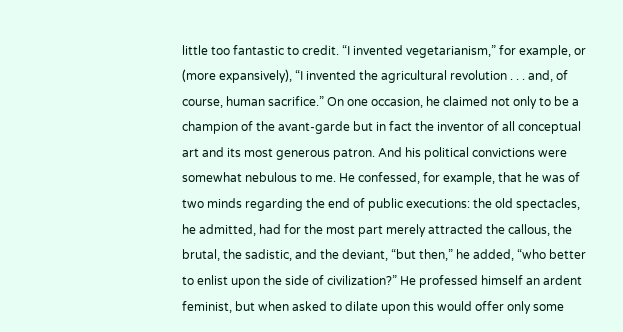little too fantastic to credit. “I invented vegetarianism,” for example, or (more expansively), “I invented the agricultural revolution . . . and, of course, human sacrifice.” On one occasion, he claimed not only to be a champion of the avant-garde but in fact the inventor of all conceptual art and its most generous patron. And his political convictions were somewhat nebulous to me. He confessed, for example, that he was of two minds regarding the end of public executions: the old spectacles, he admitted, had for the most part merely attracted the callous, the brutal, the sadistic, and the deviant, “but then,” he added, “who better to enlist upon the side of civilization?” He professed himself an ardent feminist, but when asked to dilate upon this would offer only some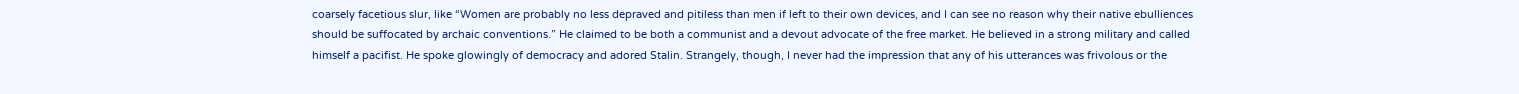coarsely facetious slur, like “Women are probably no less depraved and pitiless than men if left to their own devices, and I can see no reason why their native ebulliences should be suffocated by archaic conventions.” He claimed to be both a communist and a devout advocate of the free market. He believed in a strong military and called himself a pacifist. He spoke glowingly of democracy and adored Stalin. Strangely, though, I never had the impression that any of his utterances was frivolous or the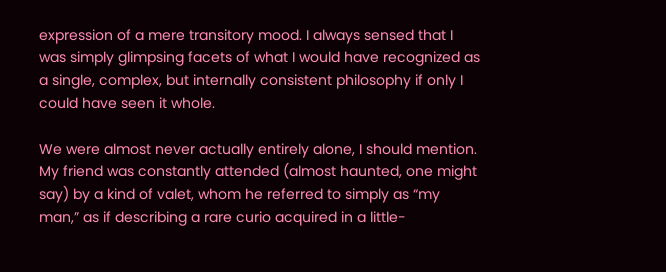expression of a mere transitory mood. I always sensed that I was simply glimpsing facets of what I would have recognized as a single, complex, but internally consistent philosophy if only I could have seen it whole.

We were almost never actually entirely alone, I should mention. My friend was constantly attended (almost haunted, one might say) by a kind of valet, whom he referred to simply as “my man,” as if describing a rare curio acquired in a little-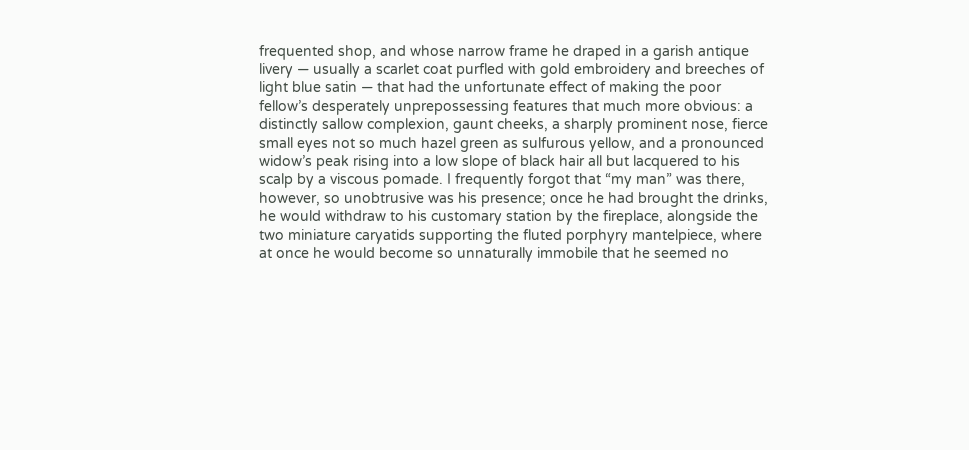frequented shop, and whose narrow frame he draped in a garish antique livery — usually a scarlet coat purfled with gold embroidery and breeches of light blue satin — that had the unfortunate effect of making the poor fellow’s desperately unprepossessing features that much more obvious: a distinctly sallow complexion, gaunt cheeks, a sharply prominent nose, fierce small eyes not so much hazel green as sulfurous yellow, and a pronounced widow’s peak rising into a low slope of black hair all but lacquered to his scalp by a viscous pomade. I frequently forgot that “my man” was there, however, so unobtrusive was his presence; once he had brought the drinks, he would withdraw to his customary station by the fireplace, alongside the two miniature caryatids supporting the fluted porphyry mantelpiece, where at once he would become so unnaturally immobile that he seemed no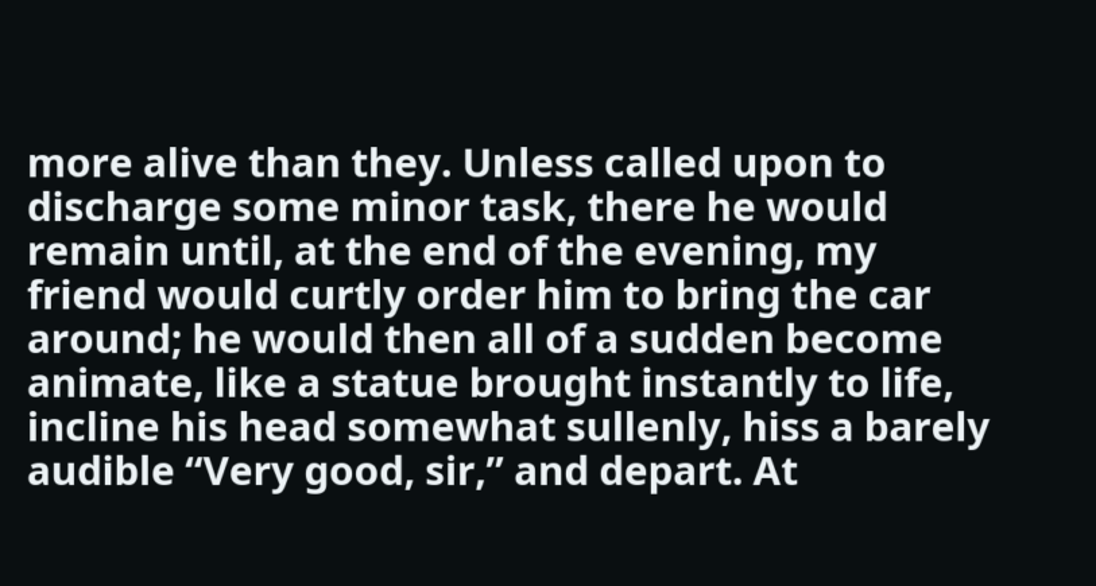more alive than they. Unless called upon to discharge some minor task, there he would remain until, at the end of the evening, my friend would curtly order him to bring the car around; he would then all of a sudden become animate, like a statue brought instantly to life, incline his head somewhat sullenly, hiss a barely audible “Very good, sir,” and depart. At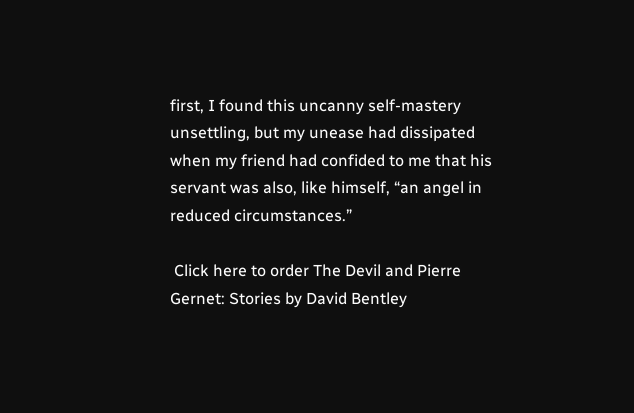first, I found this uncanny self-mastery unsettling, but my unease had dissipated when my friend had confided to me that his servant was also, like himself, “an angel in reduced circumstances.”

 Click here to order The Devil and Pierre Gernet: Stories by David Bentley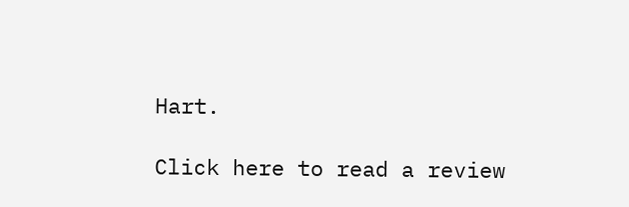Hart.

Click here to read a review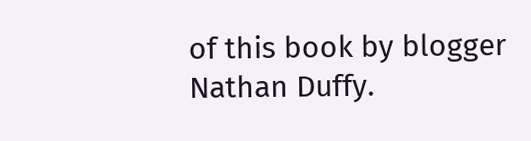of this book by blogger Nathan Duffy.